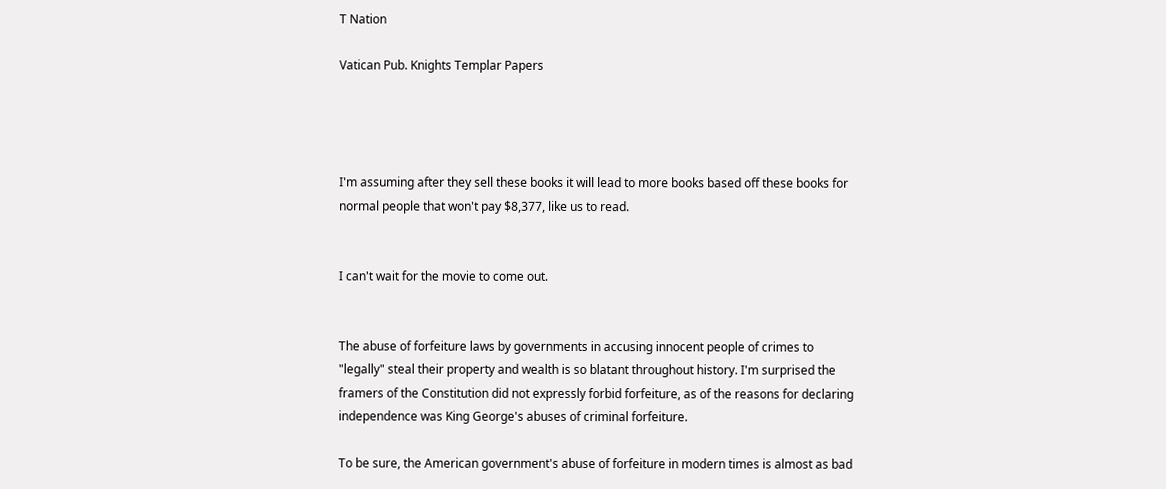T Nation

Vatican Pub. Knights Templar Papers




I'm assuming after they sell these books it will lead to more books based off these books for normal people that won't pay $8,377, like us to read.


I can't wait for the movie to come out.


The abuse of forfeiture laws by governments in accusing innocent people of crimes to "legally" steal their property and wealth is so blatant throughout history. I'm surprised the framers of the Constitution did not expressly forbid forfeiture, as of the reasons for declaring independence was King George's abuses of criminal forfeiture.

To be sure, the American government's abuse of forfeiture in modern times is almost as bad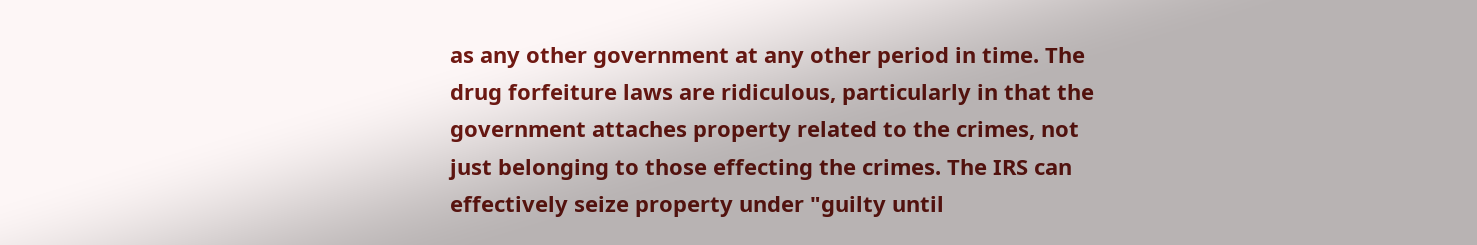as any other government at any other period in time. The drug forfeiture laws are ridiculous, particularly in that the government attaches property related to the crimes, not just belonging to those effecting the crimes. The IRS can effectively seize property under "guilty until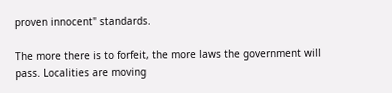proven innocent" standards.

The more there is to forfeit, the more laws the government will pass. Localities are moving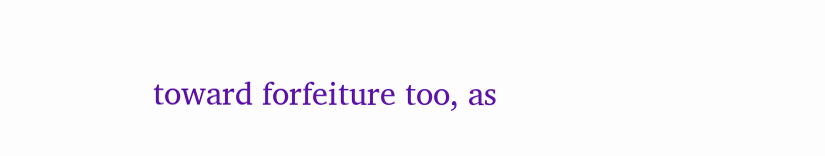toward forfeiture too, as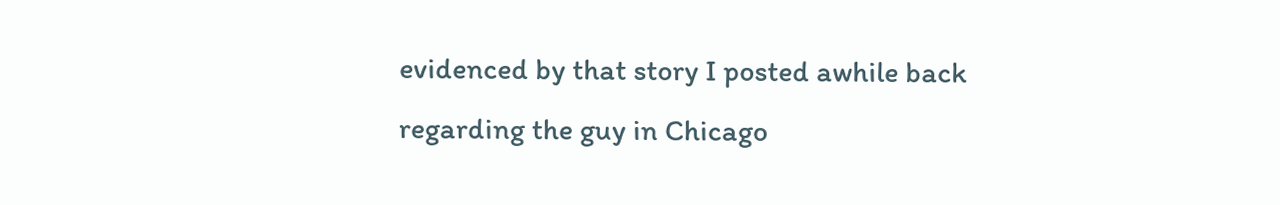evidenced by that story I posted awhile back regarding the guy in Chicago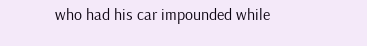who had his car impounded while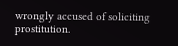wrongly accused of soliciting prostitution.